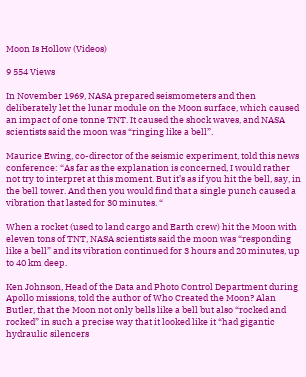Moon Is Hollow (Videos)

9 554 Views

In November 1969, NASA prepared seismometers and then deliberately let the lunar module on the Moon surface, which caused an impact of one tonne TNT. It caused the shock waves, and NASA scientists said the moon was “ringing like a bell”.

Maurice Ewing, co-director of the seismic experiment, told this news conference: “As far as the explanation is concerned, I would rather not try to interpret at this moment. But it’s as if you hit the bell, say, in the bell tower. And then you would find that a single punch caused a vibration that lasted for 30 minutes. “

When a rocket (used to land cargo and Earth crew) hit the Moon with eleven tons of TNT, NASA scientists said the moon was “responding like a bell” and its vibration continued for 3 hours and 20 minutes, up to 40 km deep.

Ken Johnson, Head of the Data and Photo Control Department during Apollo missions, told the author of Who Created the Moon? Alan Butler, that the Moon not only bells like a bell but also “rocked and rocked” in such a precise way that it looked like it “had gigantic hydraulic silencers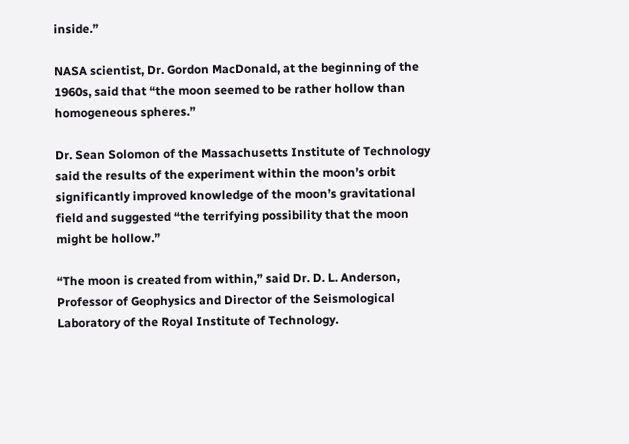inside.”

NASA scientist, Dr. Gordon MacDonald, at the beginning of the 1960s, said that “the moon seemed to be rather hollow than homogeneous spheres.”

Dr. Sean Solomon of the Massachusetts Institute of Technology said the results of the experiment within the moon’s orbit significantly improved knowledge of the moon’s gravitational field and suggested “the terrifying possibility that the moon might be hollow.”

“The moon is created from within,” said Dr. D. L. Anderson, Professor of Geophysics and Director of the Seismological Laboratory of the Royal Institute of Technology.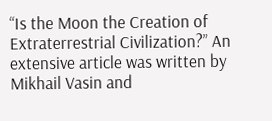“Is the Moon the Creation of Extraterrestrial Civilization?” An extensive article was written by Mikhail Vasin and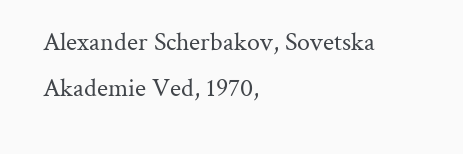Alexander Scherbakov, Sovetska Akademie Ved, 1970,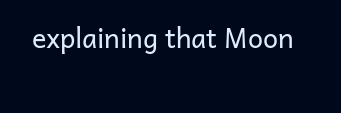explaining that Moon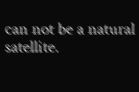can not be a natural satellite.